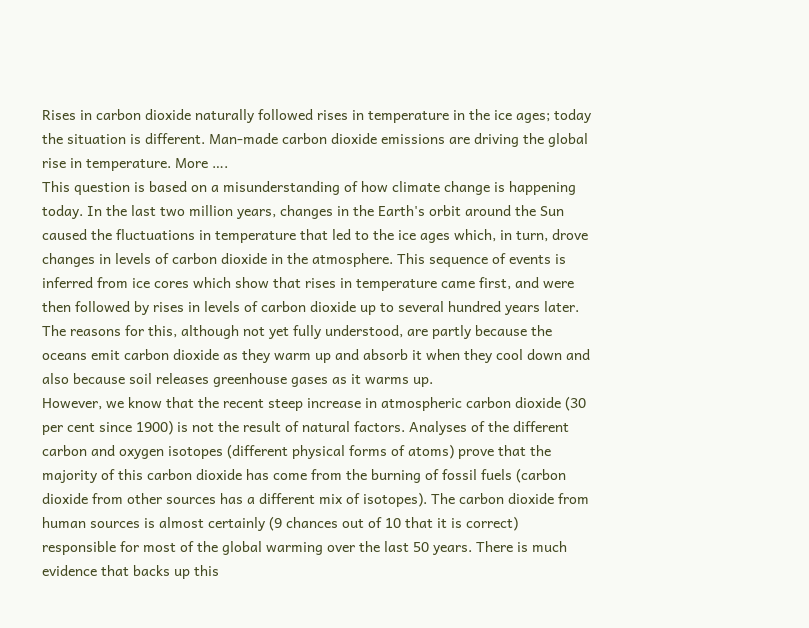Rises in carbon dioxide naturally followed rises in temperature in the ice ages; today the situation is different. Man-made carbon dioxide emissions are driving the global rise in temperature. More ….
This question is based on a misunderstanding of how climate change is happening today. In the last two million years, changes in the Earth's orbit around the Sun caused the fluctuations in temperature that led to the ice ages which, in turn, drove changes in levels of carbon dioxide in the atmosphere. This sequence of events is inferred from ice cores which show that rises in temperature came first, and were then followed by rises in levels of carbon dioxide up to several hundred years later. The reasons for this, although not yet fully understood, are partly because the oceans emit carbon dioxide as they warm up and absorb it when they cool down and also because soil releases greenhouse gases as it warms up.
However, we know that the recent steep increase in atmospheric carbon dioxide (30 per cent since 1900) is not the result of natural factors. Analyses of the different carbon and oxygen isotopes (different physical forms of atoms) prove that the majority of this carbon dioxide has come from the burning of fossil fuels (carbon dioxide from other sources has a different mix of isotopes). The carbon dioxide from human sources is almost certainly (9 chances out of 10 that it is correct) responsible for most of the global warming over the last 50 years. There is much evidence that backs up this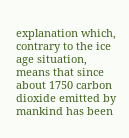explanation which, contrary to the ice age situation, means that since about 1750 carbon dioxide emitted by mankind has been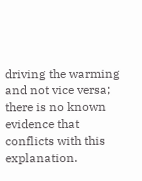driving the warming and not vice versa; there is no known evidence that conflicts with this explanation.